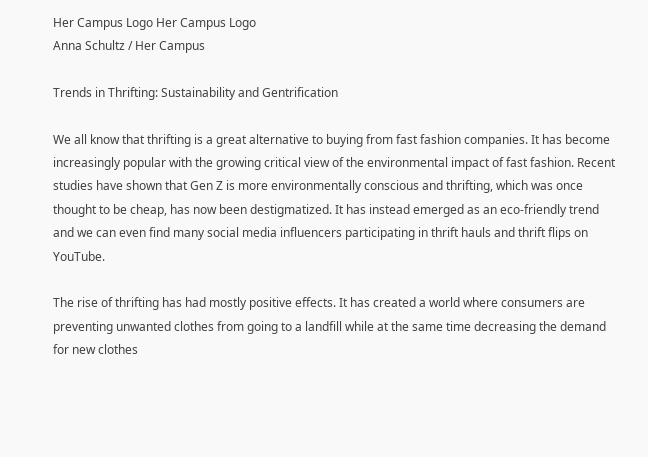Her Campus Logo Her Campus Logo
Anna Schultz / Her Campus

Trends in Thrifting: Sustainability and Gentrification

We all know that thrifting is a great alternative to buying from fast fashion companies. It has become increasingly popular with the growing critical view of the environmental impact of fast fashion. Recent studies have shown that Gen Z is more environmentally conscious and thrifting, which was once thought to be cheap, has now been destigmatized. It has instead emerged as an eco-friendly trend and we can even find many social media influencers participating in thrift hauls and thrift flips on YouTube.

The rise of thrifting has had mostly positive effects. It has created a world where consumers are preventing unwanted clothes from going to a landfill while at the same time decreasing the demand for new clothes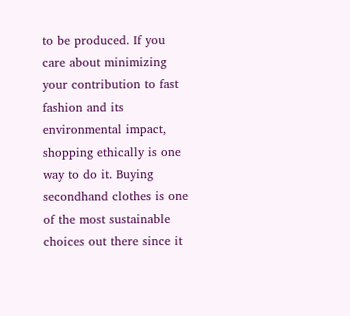to be produced. If you care about minimizing your contribution to fast fashion and its environmental impact, shopping ethically is one way to do it. Buying secondhand clothes is one of the most sustainable choices out there since it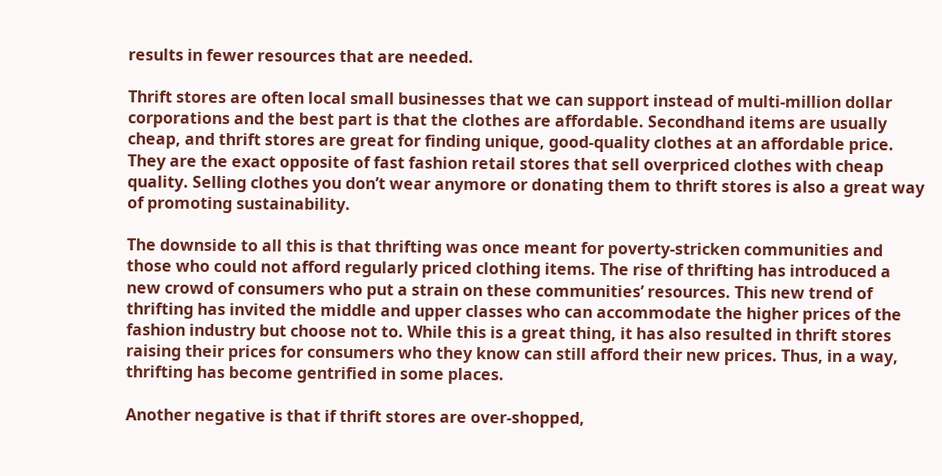results in fewer resources that are needed.

Thrift stores are often local small businesses that we can support instead of multi-million dollar corporations and the best part is that the clothes are affordable. Secondhand items are usually cheap, and thrift stores are great for finding unique, good-quality clothes at an affordable price. They are the exact opposite of fast fashion retail stores that sell overpriced clothes with cheap quality. Selling clothes you don’t wear anymore or donating them to thrift stores is also a great way of promoting sustainability.

The downside to all this is that thrifting was once meant for poverty-stricken communities and those who could not afford regularly priced clothing items. The rise of thrifting has introduced a new crowd of consumers who put a strain on these communities’ resources. This new trend of thrifting has invited the middle and upper classes who can accommodate the higher prices of the fashion industry but choose not to. While this is a great thing, it has also resulted in thrift stores raising their prices for consumers who they know can still afford their new prices. Thus, in a way, thrifting has become gentrified in some places.

Another negative is that if thrift stores are over-shopped,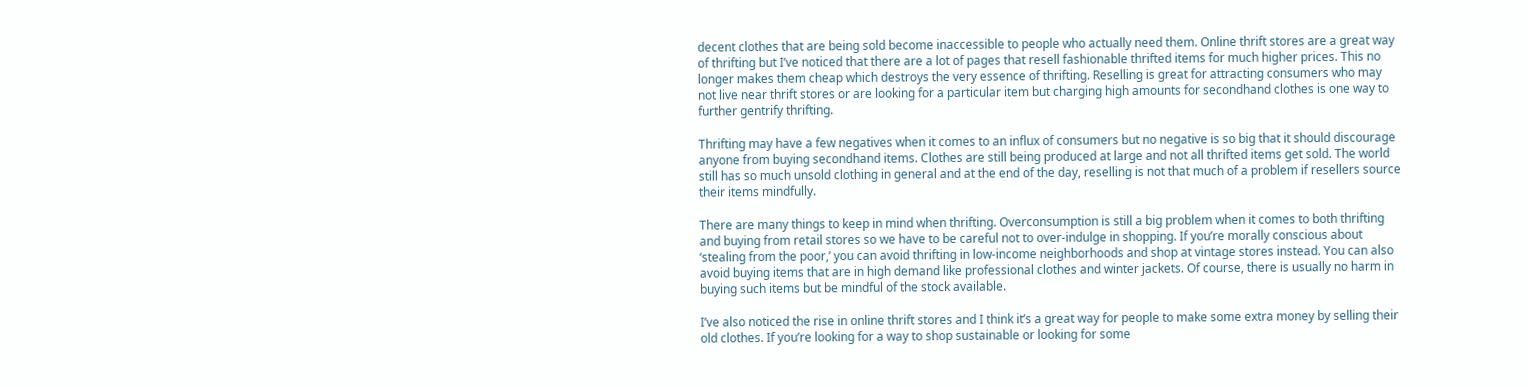decent clothes that are being sold become inaccessible to people who actually need them. Online thrift stores are a great way of thrifting but I’ve noticed that there are a lot of pages that resell fashionable thrifted items for much higher prices. This no longer makes them cheap which destroys the very essence of thrifting. Reselling is great for attracting consumers who may not live near thrift stores or are looking for a particular item but charging high amounts for secondhand clothes is one way to further gentrify thrifting.

Thrifting may have a few negatives when it comes to an influx of consumers but no negative is so big that it should discourage anyone from buying secondhand items. Clothes are still being produced at large and not all thrifted items get sold. The world still has so much unsold clothing in general and at the end of the day, reselling is not that much of a problem if resellers source their items mindfully.

There are many things to keep in mind when thrifting. Overconsumption is still a big problem when it comes to both thrifting and buying from retail stores so we have to be careful not to over-indulge in shopping. If you’re morally conscious about ‘stealing from the poor,’ you can avoid thrifting in low-income neighborhoods and shop at vintage stores instead. You can also avoid buying items that are in high demand like professional clothes and winter jackets. Of course, there is usually no harm in buying such items but be mindful of the stock available.

I’ve also noticed the rise in online thrift stores and I think it’s a great way for people to make some extra money by selling their old clothes. If you’re looking for a way to shop sustainable or looking for some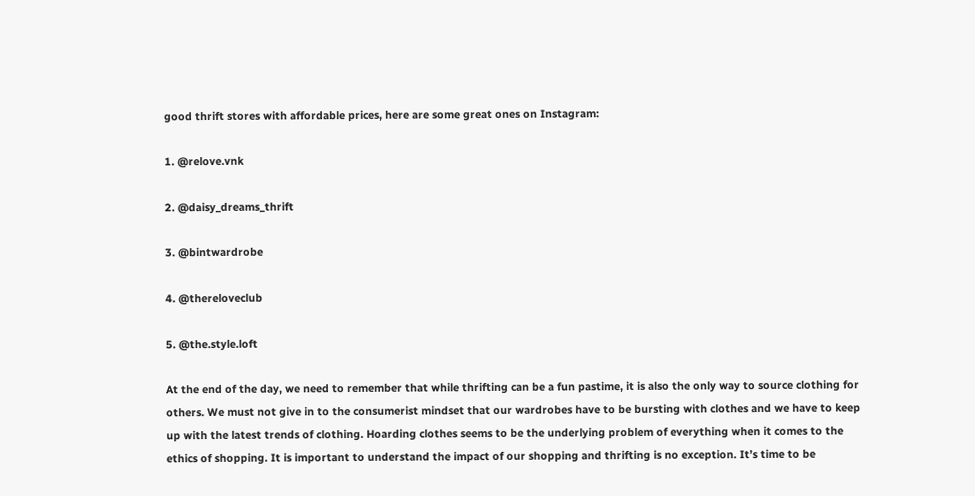good thrift stores with affordable prices, here are some great ones on Instagram:

1. @relove.vnk

2. @daisy_dreams_thrift

3. @bintwardrobe

4. @thereloveclub

5. @the.style.loft

At the end of the day, we need to remember that while thrifting can be a fun pastime, it is also the only way to source clothing for others. We must not give in to the consumerist mindset that our wardrobes have to be bursting with clothes and we have to keep up with the latest trends of clothing. Hoarding clothes seems to be the underlying problem of everything when it comes to the ethics of shopping. It is important to understand the impact of our shopping and thrifting is no exception. It’s time to be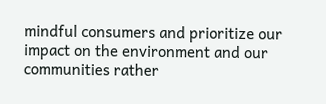mindful consumers and prioritize our impact on the environment and our communities rather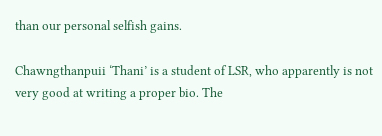than our personal selfish gains.

Chawngthanpuii ‘Thani’ is a student of LSR, who apparently is not very good at writing a proper bio. The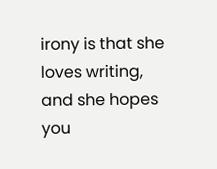irony is that she loves writing, and she hopes you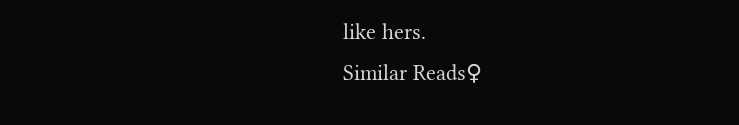like hers.
Similar Reads♀